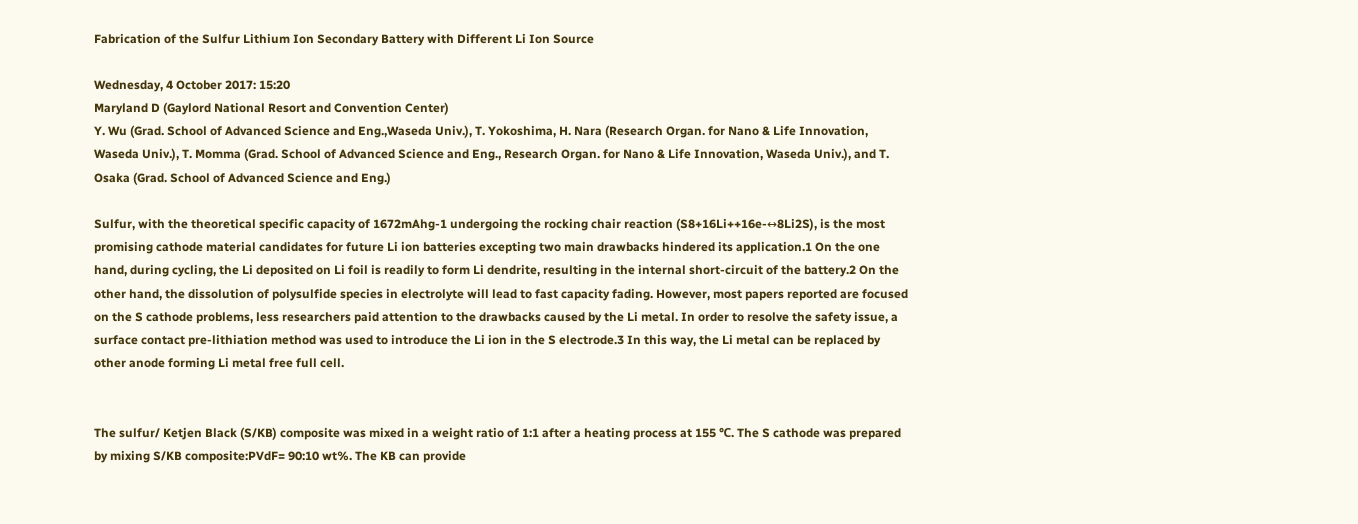Fabrication of the Sulfur Lithium Ion Secondary Battery with Different Li Ion Source

Wednesday, 4 October 2017: 15:20
Maryland D (Gaylord National Resort and Convention Center)
Y. Wu (Grad. School of Advanced Science and Eng.,Waseda Univ.), T. Yokoshima, H. Nara (Research Organ. for Nano & Life Innovation, Waseda Univ.), T. Momma (Grad. School of Advanced Science and Eng., Research Organ. for Nano & Life Innovation, Waseda Univ.), and T. Osaka (Grad. School of Advanced Science and Eng.)

Sulfur, with the theoretical specific capacity of 1672mAhg-1 undergoing the rocking chair reaction (S8+16Li++16e-↔8Li2S), is the most promising cathode material candidates for future Li ion batteries excepting two main drawbacks hindered its application.1 On the one hand, during cycling, the Li deposited on Li foil is readily to form Li dendrite, resulting in the internal short-circuit of the battery.2 On the other hand, the dissolution of polysulfide species in electrolyte will lead to fast capacity fading. However, most papers reported are focused on the S cathode problems, less researchers paid attention to the drawbacks caused by the Li metal. In order to resolve the safety issue, a surface contact pre-lithiation method was used to introduce the Li ion in the S electrode.3 In this way, the Li metal can be replaced by other anode forming Li metal free full cell.


The sulfur/ Ketjen Black (S/KB) composite was mixed in a weight ratio of 1:1 after a heating process at 155 ℃. The S cathode was prepared by mixing S/KB composite:PVdF= 90:10 wt%. The KB can provide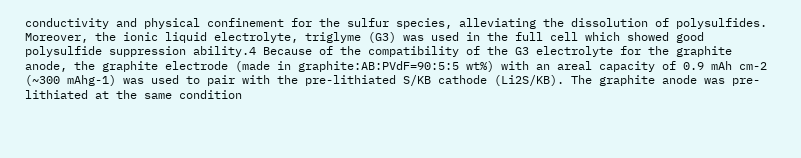conductivity and physical confinement for the sulfur species, alleviating the dissolution of polysulfides. Moreover, the ionic liquid electrolyte, triglyme (G3) was used in the full cell which showed good polysulfide suppression ability.4 Because of the compatibility of the G3 electrolyte for the graphite anode, the graphite electrode (made in graphite:AB:PVdF=90:5:5 wt%) with an areal capacity of 0.9 mAh cm-2 (~300 mAhg-1) was used to pair with the pre-lithiated S/KB cathode (Li2S/KB). The graphite anode was pre-lithiated at the same condition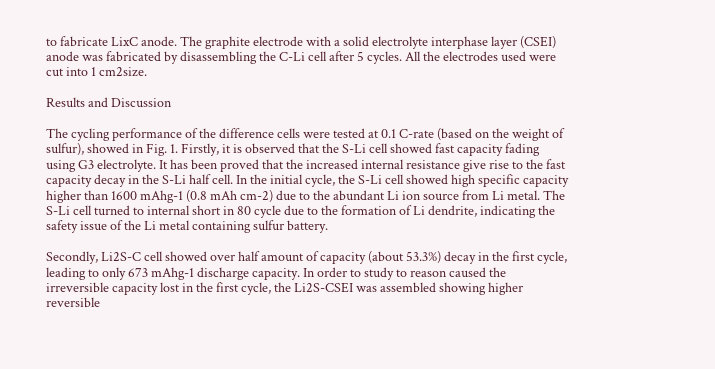to fabricate LixC anode. The graphite electrode with a solid electrolyte interphase layer (CSEI) anode was fabricated by disassembling the C-Li cell after 5 cycles. All the electrodes used were cut into 1 cm2size.

Results and Discussion

The cycling performance of the difference cells were tested at 0.1 C-rate (based on the weight of sulfur), showed in Fig. 1. Firstly, it is observed that the S-Li cell showed fast capacity fading using G3 electrolyte. It has been proved that the increased internal resistance give rise to the fast capacity decay in the S-Li half cell. In the initial cycle, the S-Li cell showed high specific capacity higher than 1600 mAhg-1 (0.8 mAh cm-2) due to the abundant Li ion source from Li metal. The S-Li cell turned to internal short in 80 cycle due to the formation of Li dendrite, indicating the safety issue of the Li metal containing sulfur battery.

Secondly, Li2S-C cell showed over half amount of capacity (about 53.3%) decay in the first cycle, leading to only 673 mAhg-1 discharge capacity. In order to study to reason caused the irreversible capacity lost in the first cycle, the Li2S-CSEI was assembled showing higher reversible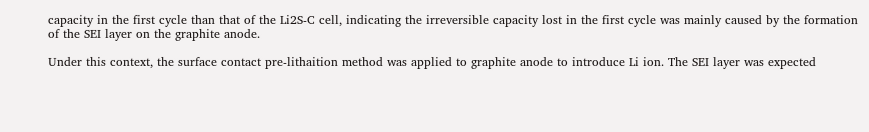capacity in the first cycle than that of the Li2S-C cell, indicating the irreversible capacity lost in the first cycle was mainly caused by the formation of the SEI layer on the graphite anode.

Under this context, the surface contact pre-lithaition method was applied to graphite anode to introduce Li ion. The SEI layer was expected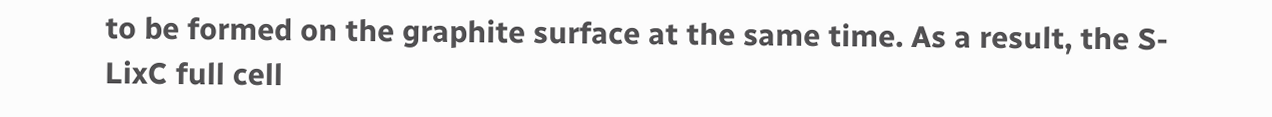to be formed on the graphite surface at the same time. As a result, the S-LixC full cell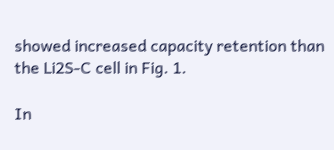showed increased capacity retention than the Li2S-C cell in Fig. 1.

In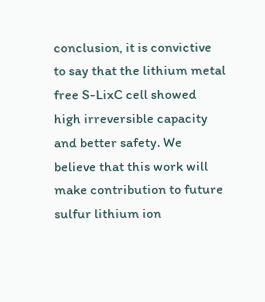conclusion, it is convictive to say that the lithium metal free S-LixC cell showed high irreversible capacity and better safety. We believe that this work will make contribution to future sulfur lithium ion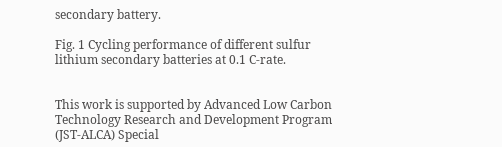secondary battery.

Fig. 1 Cycling performance of different sulfur lithium secondary batteries at 0.1 C-rate.


This work is supported by Advanced Low Carbon Technology Research and Development Program (JST-ALCA) Special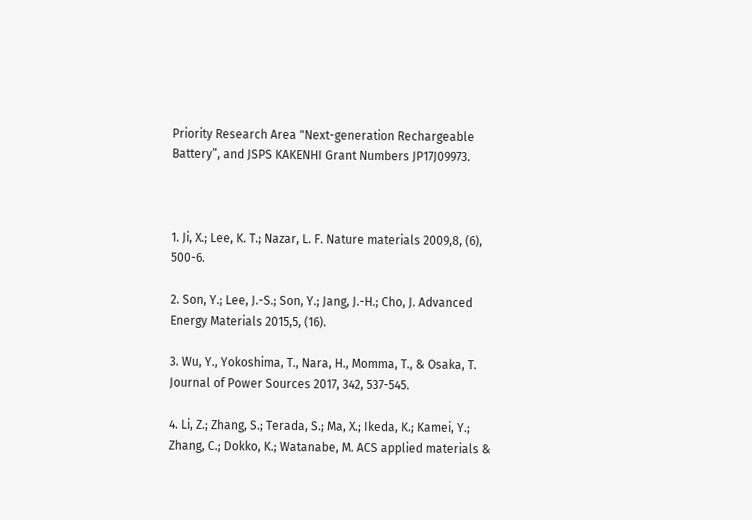Priority Research Area "Next-generation Rechargeable Battery”, and JSPS KAKENHI Grant Numbers JP17J09973.



1. Ji, X.; Lee, K. T.; Nazar, L. F. Nature materials 2009,8, (6), 500-6.

2. Son, Y.; Lee, J.-S.; Son, Y.; Jang, J.-H.; Cho, J. Advanced Energy Materials 2015,5, (16).

3. Wu, Y., Yokoshima, T., Nara, H., Momma, T., & Osaka, T. Journal of Power Sources 2017, 342, 537-545.

4. Li, Z.; Zhang, S.; Terada, S.; Ma, X.; Ikeda, K.; Kamei, Y.; Zhang, C.; Dokko, K.; Watanabe, M. ACS applied materials &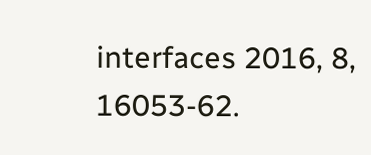interfaces 2016, 8, 16053-62.